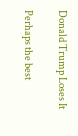Donald Trump Loses It

Perhaps the best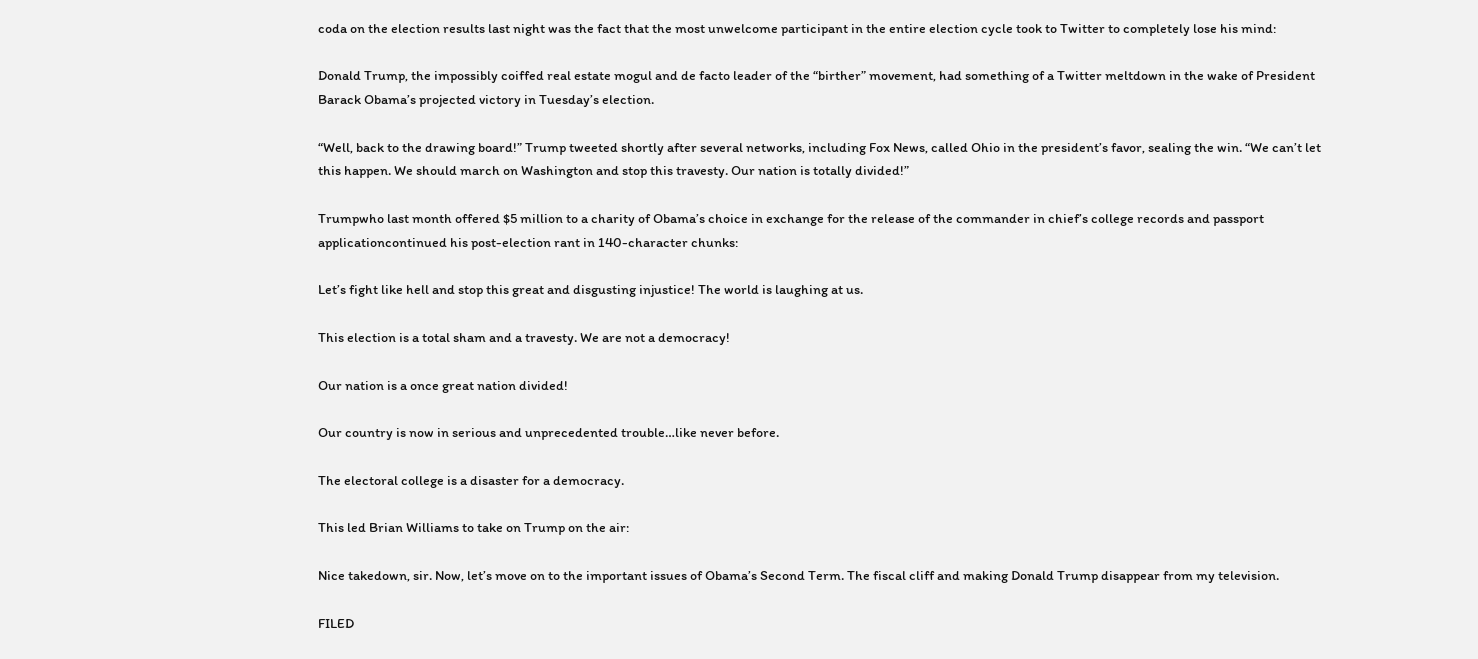coda on the election results last night was the fact that the most unwelcome participant in the entire election cycle took to Twitter to completely lose his mind:

Donald Trump, the impossibly coiffed real estate mogul and de facto leader of the “birther” movement, had something of a Twitter meltdown in the wake of President Barack Obama’s projected victory in Tuesday’s election.

“Well, back to the drawing board!” Trump tweeted shortly after several networks, including Fox News, called Ohio in the president’s favor, sealing the win. “We can’t let this happen. We should march on Washington and stop this travesty. Our nation is totally divided!”

Trumpwho last month offered $5 million to a charity of Obama’s choice in exchange for the release of the commander in chief’s college records and passport applicationcontinued his post-election rant in 140-character chunks:

Let’s fight like hell and stop this great and disgusting injustice! The world is laughing at us.

This election is a total sham and a travesty. We are not a democracy!

Our nation is a once great nation divided!

Our country is now in serious and unprecedented trouble…like never before.

The electoral college is a disaster for a democracy.

This led Brian Williams to take on Trump on the air:

Nice takedown, sir. Now, let’s move on to the important issues of Obama’s Second Term. The fiscal cliff and making Donald Trump disappear from my television.

FILED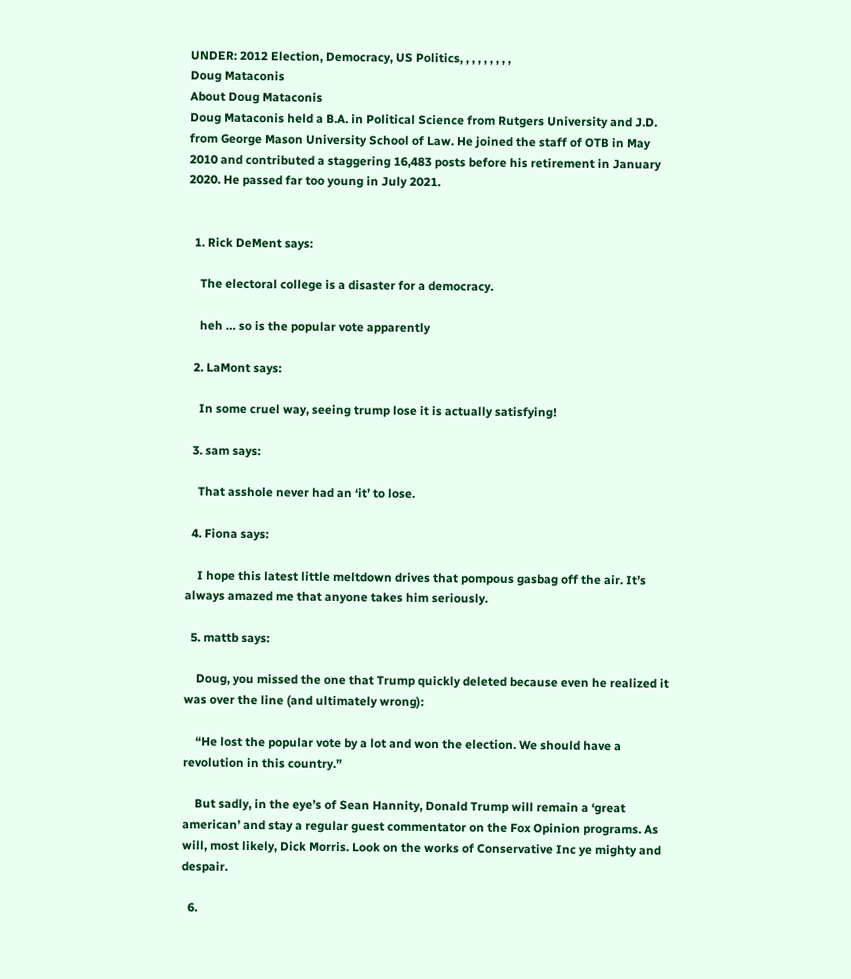UNDER: 2012 Election, Democracy, US Politics, , , , , , , , ,
Doug Mataconis
About Doug Mataconis
Doug Mataconis held a B.A. in Political Science from Rutgers University and J.D. from George Mason University School of Law. He joined the staff of OTB in May 2010 and contributed a staggering 16,483 posts before his retirement in January 2020. He passed far too young in July 2021.


  1. Rick DeMent says:

    The electoral college is a disaster for a democracy.

    heh … so is the popular vote apparently

  2. LaMont says:

    In some cruel way, seeing trump lose it is actually satisfying!

  3. sam says:

    That asshole never had an ‘it’ to lose.

  4. Fiona says:

    I hope this latest little meltdown drives that pompous gasbag off the air. It’s always amazed me that anyone takes him seriously.

  5. mattb says:

    Doug, you missed the one that Trump quickly deleted because even he realized it was over the line (and ultimately wrong):

    “He lost the popular vote by a lot and won the election. We should have a revolution in this country.”

    But sadly, in the eye’s of Sean Hannity, Donald Trump will remain a ‘great american’ and stay a regular guest commentator on the Fox Opinion programs. As will, most likely, Dick Morris. Look on the works of Conservative Inc ye mighty and despair.

  6.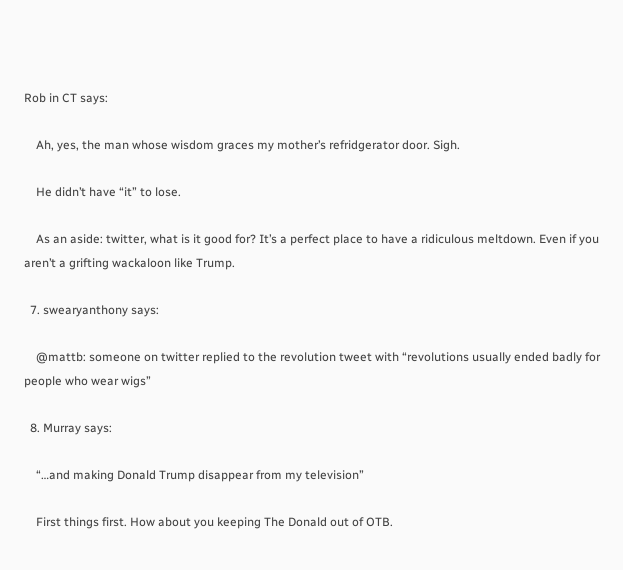Rob in CT says:

    Ah, yes, the man whose wisdom graces my mother’s refridgerator door. Sigh.

    He didn’t have “it” to lose.

    As an aside: twitter, what is it good for? It’s a perfect place to have a ridiculous meltdown. Even if you aren’t a grifting wackaloon like Trump.

  7. swearyanthony says:

    @mattb: someone on twitter replied to the revolution tweet with “revolutions usually ended badly for people who wear wigs”

  8. Murray says:

    “…and making Donald Trump disappear from my television”

    First things first. How about you keeping The Donald out of OTB.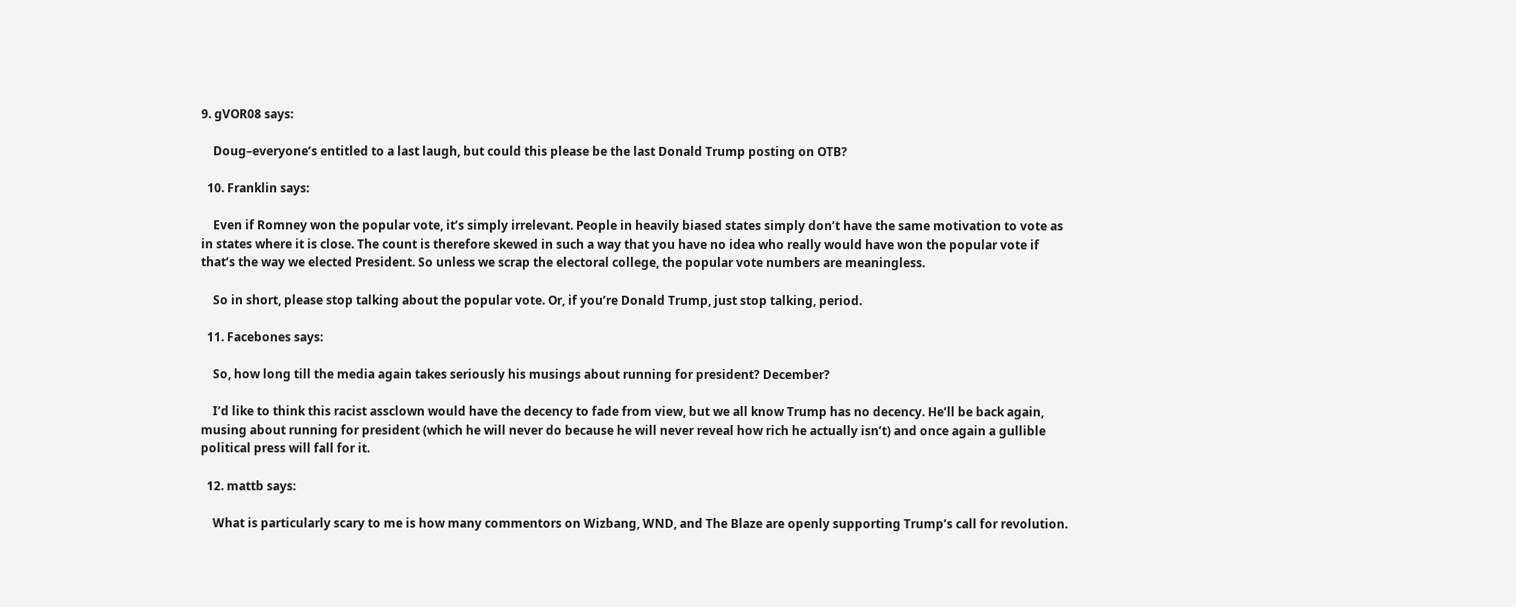9. gVOR08 says:

    Doug–everyone’s entitled to a last laugh, but could this please be the last Donald Trump posting on OTB?

  10. Franklin says:

    Even if Romney won the popular vote, it’s simply irrelevant. People in heavily biased states simply don’t have the same motivation to vote as in states where it is close. The count is therefore skewed in such a way that you have no idea who really would have won the popular vote if that’s the way we elected President. So unless we scrap the electoral college, the popular vote numbers are meaningless.

    So in short, please stop talking about the popular vote. Or, if you’re Donald Trump, just stop talking, period.

  11. Facebones says:

    So, how long till the media again takes seriously his musings about running for president? December?

    I’d like to think this racist assclown would have the decency to fade from view, but we all know Trump has no decency. He’ll be back again, musing about running for president (which he will never do because he will never reveal how rich he actually isn’t) and once again a gullible political press will fall for it.

  12. mattb says:

    What is particularly scary to me is how many commentors on Wizbang, WND, and The Blaze are openly supporting Trump’s call for revolution.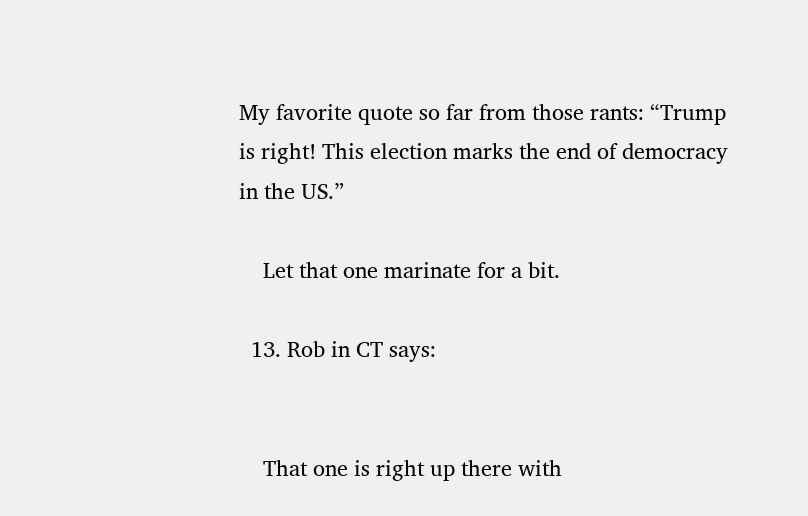My favorite quote so far from those rants: “Trump is right! This election marks the end of democracy in the US.”

    Let that one marinate for a bit.

  13. Rob in CT says:


    That one is right up there with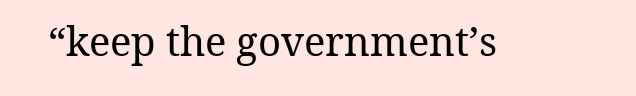“keep the government’s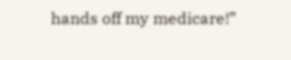hands off my medicare!”